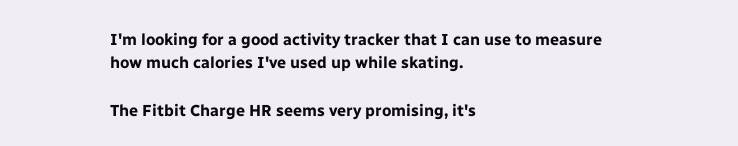I'm looking for a good activity tracker that I can use to measure how much calories I've used up while skating.

The Fitbit Charge HR seems very promising, it's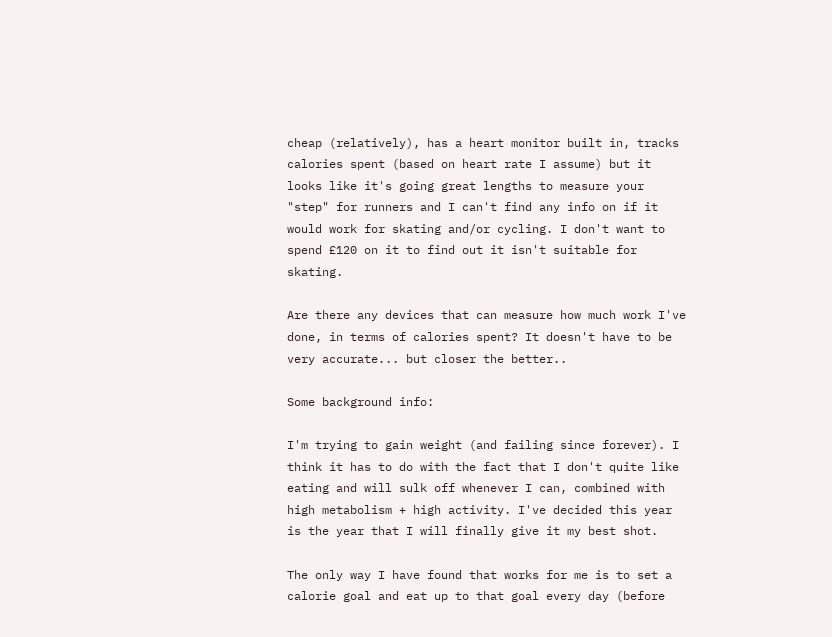cheap (relatively), has a heart monitor built in, tracks calories spent (based on heart rate I assume) but it looks like it's going great lengths to measure your "step" for runners and I can't find any info on if it would work for skating and/or cycling. I don't want to spend £120 on it to find out it isn't suitable for skating.

Are there any devices that can measure how much work I've done, in terms of calories spent? It doesn't have to be very accurate... but closer the better..

Some background info:

I'm trying to gain weight (and failing since forever). I think it has to do with the fact that I don't quite like eating and will sulk off whenever I can, combined with high metabolism + high activity. I've decided this year is the year that I will finally give it my best shot.

The only way I have found that works for me is to set a calorie goal and eat up to that goal every day (before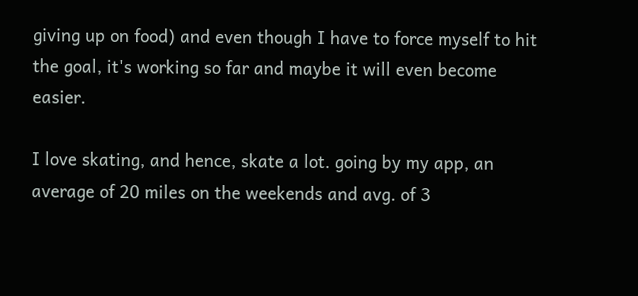giving up on food) and even though I have to force myself to hit the goal, it's working so far and maybe it will even become easier.

I love skating, and hence, skate a lot. going by my app, an average of 20 miles on the weekends and avg. of 3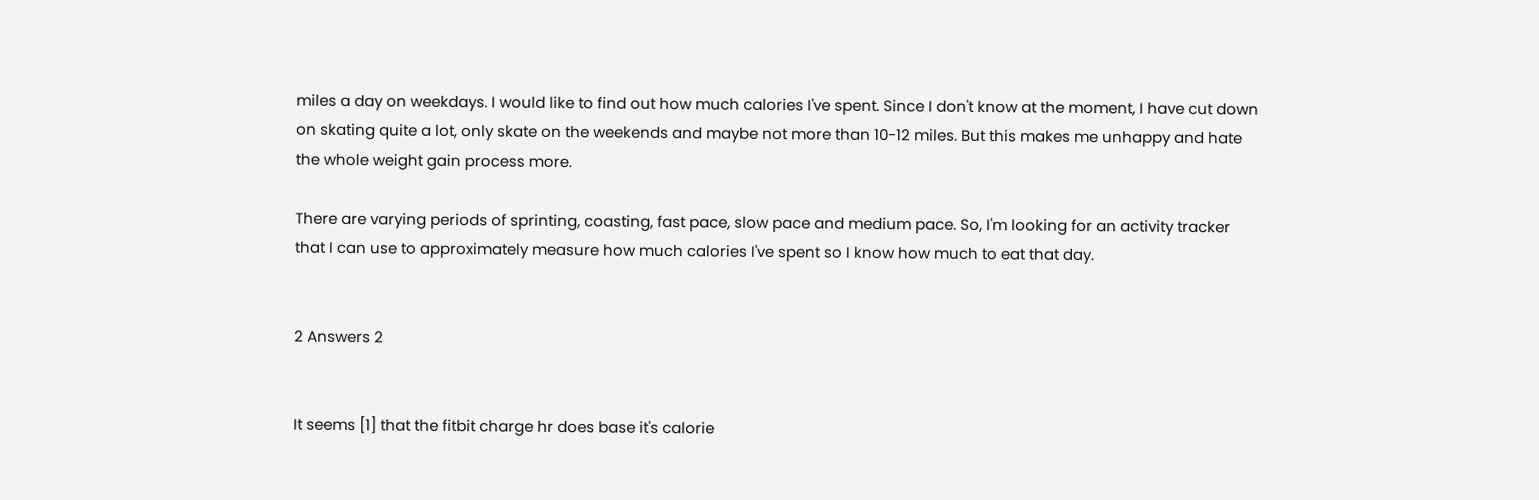miles a day on weekdays. I would like to find out how much calories I've spent. Since I don't know at the moment, I have cut down on skating quite a lot, only skate on the weekends and maybe not more than 10-12 miles. But this makes me unhappy and hate the whole weight gain process more.

There are varying periods of sprinting, coasting, fast pace, slow pace and medium pace. So, I'm looking for an activity tracker that I can use to approximately measure how much calories I've spent so I know how much to eat that day.


2 Answers 2


It seems [1] that the fitbit charge hr does base it's calorie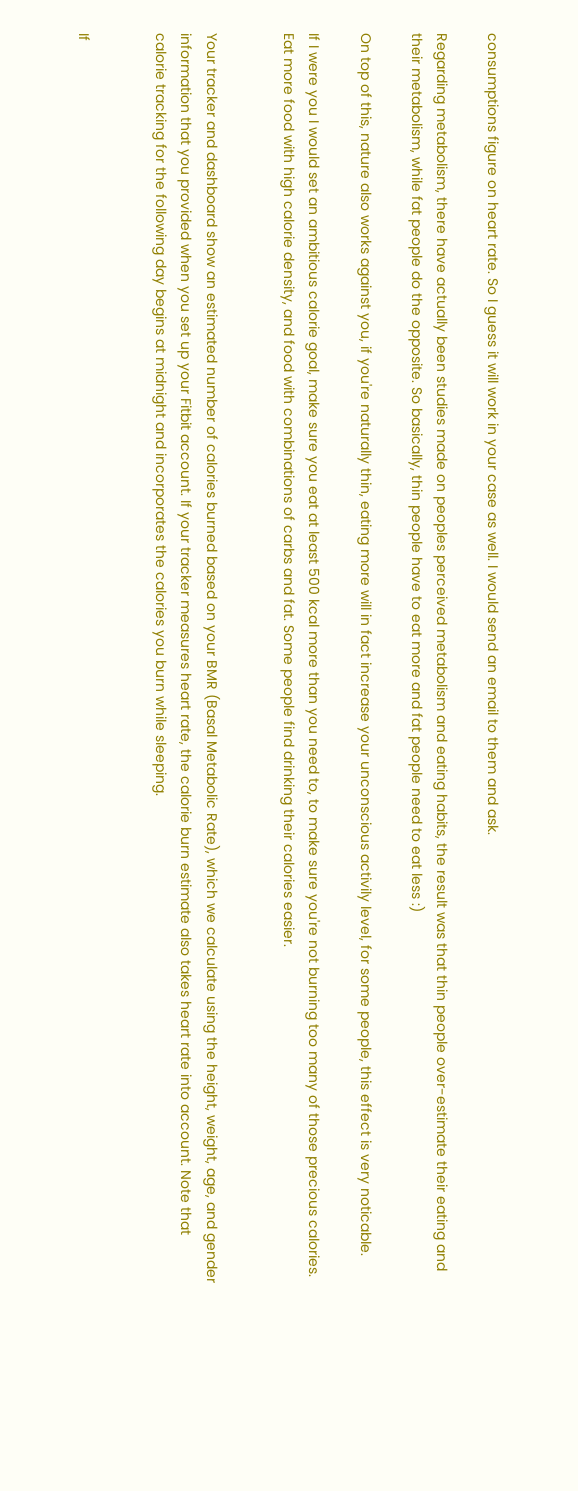consumptions figure on heart rate. So I guess it will work in your case as well. I would send an email to them and ask.

Regarding metabolism, there have actually been studies made on peoples perceived metabolism and eating habits, the result was that thin people over-estimate their eating and their metabolism, while fat people do the opposite. So basically, thin people have to eat more and fat people need to eat less :)

On top of this, nature also works against you, if you're naturally thin, eating more will in fact increase your unconscious activily level, for some people, this effect is very noticable.

If I were you I would set an ambitious calorie goal, make sure you eat at least 500 kcal more than you need to, to make sure you're not burning too many of those precious calories. Eat more food with high calorie density, and food with combinations of carbs and fat. Some people find drinking their calories easier.


Your tracker and dashboard show an estimated number of calories burned based on your BMR (Basal Metabolic Rate), which we calculate using the height, weight, age, and gender information that you provided when you set up your Fitbit account. If your tracker measures heart rate, the calorie burn estimate also takes heart rate into account. Note that calorie tracking for the following day begins at midnight and incorporates the calories you burn while sleeping.


If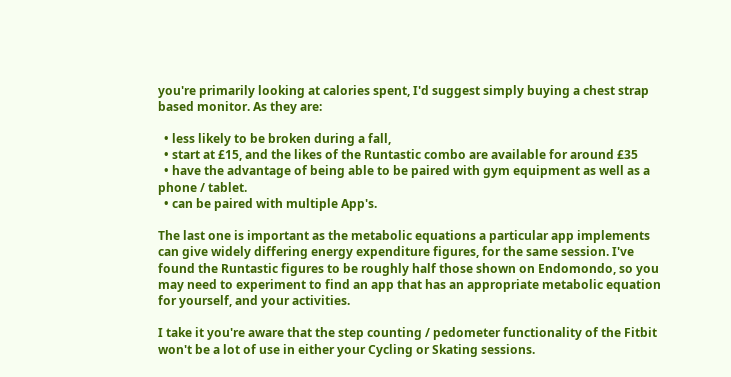you're primarily looking at calories spent, I'd suggest simply buying a chest strap based monitor. As they are:

  • less likely to be broken during a fall,
  • start at £15, and the likes of the Runtastic combo are available for around £35
  • have the advantage of being able to be paired with gym equipment as well as a phone / tablet.
  • can be paired with multiple App's.

The last one is important as the metabolic equations a particular app implements can give widely differing energy expenditure figures, for the same session. I've found the Runtastic figures to be roughly half those shown on Endomondo, so you may need to experiment to find an app that has an appropriate metabolic equation for yourself, and your activities.

I take it you're aware that the step counting / pedometer functionality of the Fitbit won't be a lot of use in either your Cycling or Skating sessions.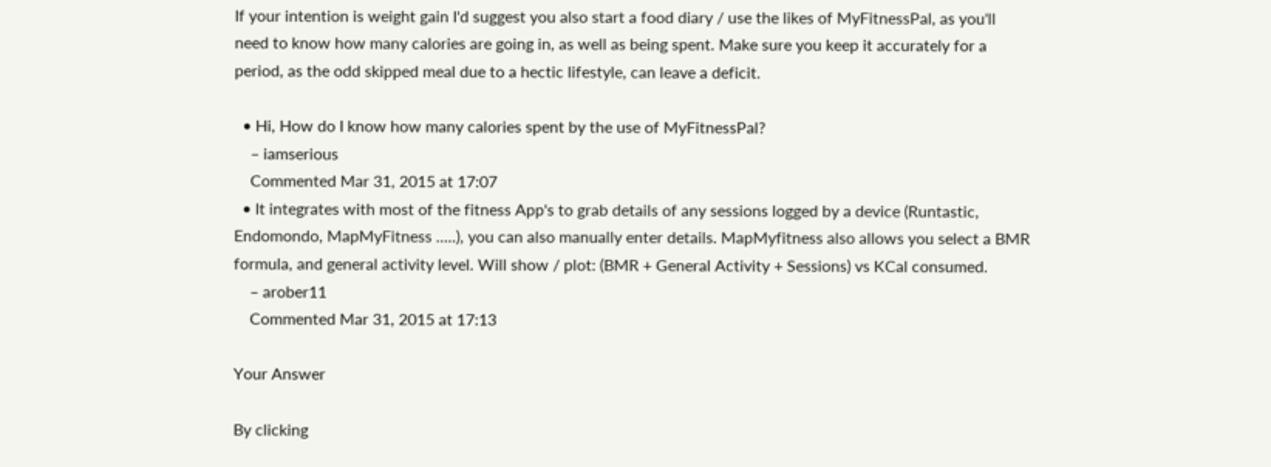If your intention is weight gain I'd suggest you also start a food diary / use the likes of MyFitnessPal, as you'll need to know how many calories are going in, as well as being spent. Make sure you keep it accurately for a period, as the odd skipped meal due to a hectic lifestyle, can leave a deficit.

  • Hi, How do I know how many calories spent by the use of MyFitnessPal?
    – iamserious
    Commented Mar 31, 2015 at 17:07
  • It integrates with most of the fitness App's to grab details of any sessions logged by a device (Runtastic, Endomondo, MapMyFitness .....), you can also manually enter details. MapMyfitness also allows you select a BMR formula, and general activity level. Will show / plot: (BMR + General Activity + Sessions) vs KCal consumed.
    – arober11
    Commented Mar 31, 2015 at 17:13

Your Answer

By clicking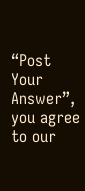“Post Your Answer”, you agree to our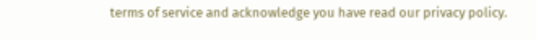terms of service and acknowledge you have read our privacy policy.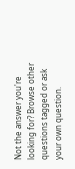Not the answer you're looking for? Browse other questions tagged or ask your own question.